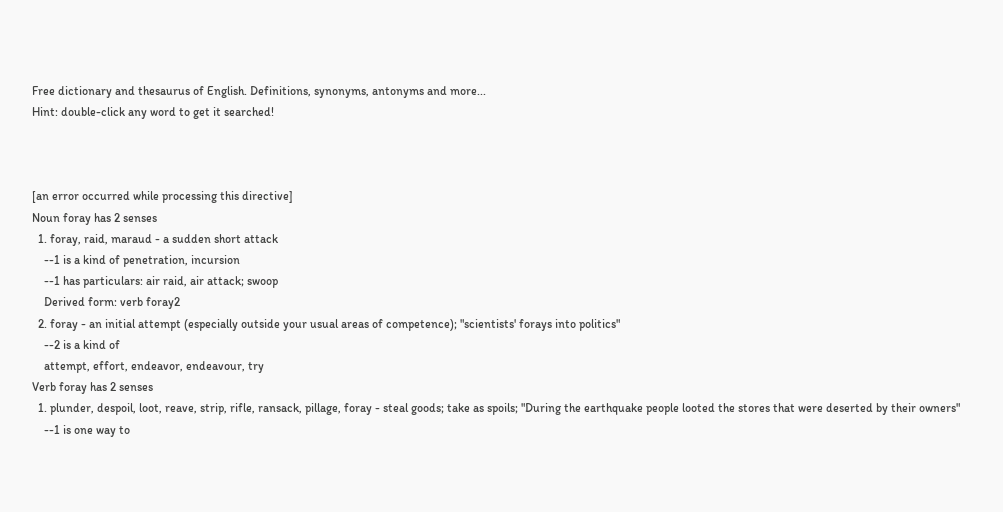Free dictionary and thesaurus of English. Definitions, synonyms, antonyms and more...
Hint: double-click any word to get it searched!



[an error occurred while processing this directive]
Noun foray has 2 senses
  1. foray, raid, maraud - a sudden short attack
    --1 is a kind of penetration, incursion
    --1 has particulars: air raid, air attack; swoop
    Derived form: verb foray2
  2. foray - an initial attempt (especially outside your usual areas of competence); "scientists' forays into politics"
    --2 is a kind of
    attempt, effort, endeavor, endeavour, try
Verb foray has 2 senses
  1. plunder, despoil, loot, reave, strip, rifle, ransack, pillage, foray - steal goods; take as spoils; "During the earthquake people looted the stores that were deserted by their owners"
    --1 is one way to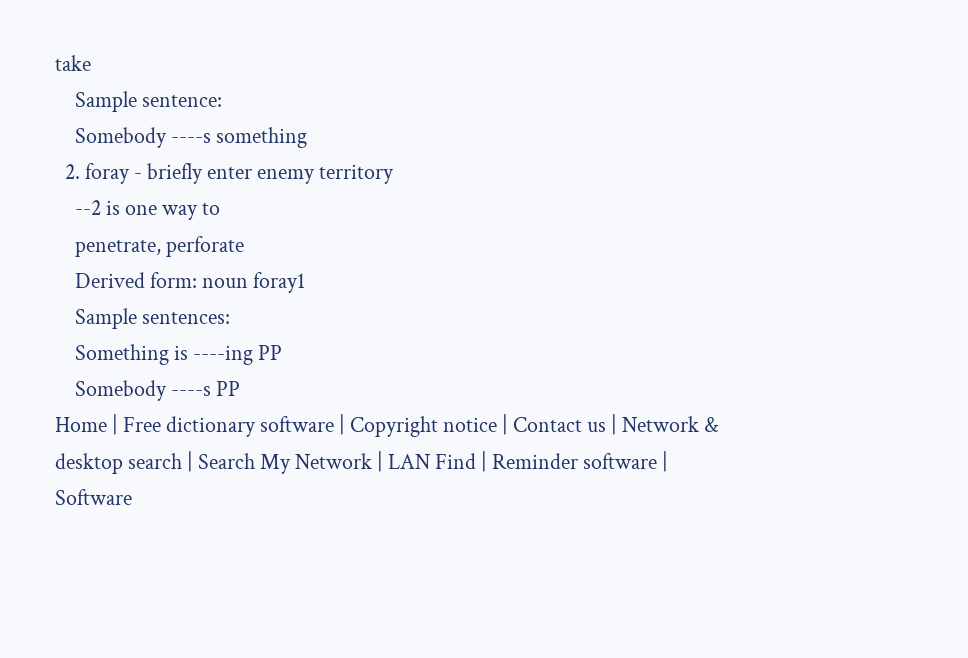take
    Sample sentence:
    Somebody ----s something
  2. foray - briefly enter enemy territory
    --2 is one way to
    penetrate, perforate
    Derived form: noun foray1
    Sample sentences:
    Something is ----ing PP
    Somebody ----s PP
Home | Free dictionary software | Copyright notice | Contact us | Network & desktop search | Search My Network | LAN Find | Reminder software | Software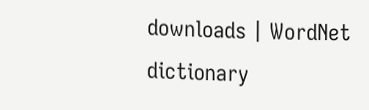downloads | WordNet dictionary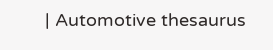| Automotive thesaurus